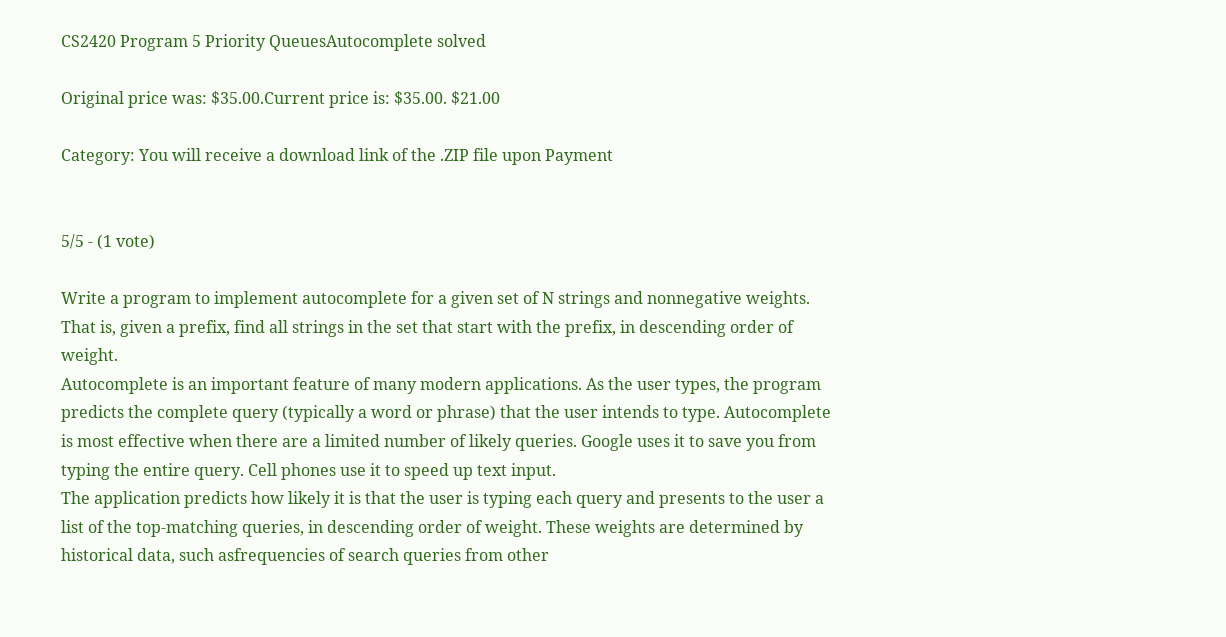CS2420 Program 5 Priority QueuesAutocomplete solved

Original price was: $35.00.Current price is: $35.00. $21.00

Category: You will receive a download link of the .ZIP file upon Payment


5/5 - (1 vote)

Write a program to implement autocomplete for a given set of N strings and nonnegative weights. That is, given a prefix, find all strings in the set that start with the prefix, in descending order of weight.
Autocomplete is an important feature of many modern applications. As the user types, the program predicts the complete query (typically a word or phrase) that the user intends to type. Autocomplete is most effective when there are a limited number of likely queries. Google uses it to save you from typing the entire query. Cell phones use it to speed up text input.
The application predicts how likely it is that the user is typing each query and presents to the user a list of the top-matching queries, in descending order of weight. These weights are determined by historical data, such asfrequencies of search queries from other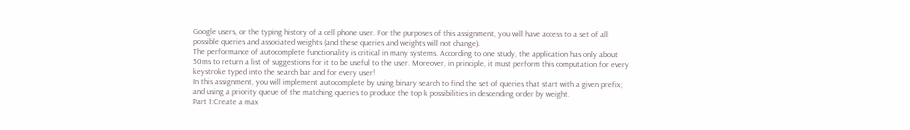Google users, or the typing history of a cell phone user. For the purposes of this assignment, you will have access to a set of all possible queries and associated weights (and these queries and weights will not change).
The performance of autocomplete functionality is critical in many systems. According to one study, the application has only about 50ms to return a list of suggestions for it to be useful to the user. Moreover, in principle, it must perform this computation for every keystroke typed into the search bar and for every user!
In this assignment, you will implement autocomplete by using binary search to find the set of queries that start with a given prefix; and using a priority queue of the matching queries to produce the top k possibilities in descending order by weight.
Part 1:Create a max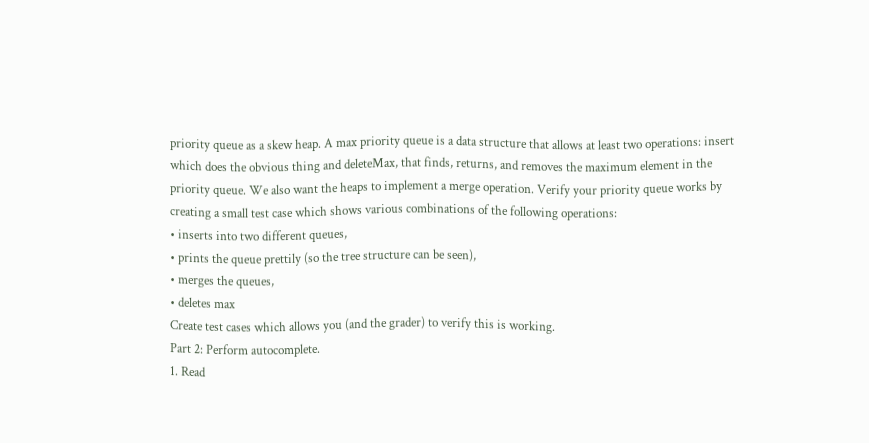priority queue as a skew heap. A max priority queue is a data structure that allows at least two operations: insert which does the obvious thing and deleteMax, that finds, returns, and removes the maximum element in the priority queue. We also want the heaps to implement a merge operation. Verify your priority queue works by creating a small test case which shows various combinations of the following operations:
• inserts into two different queues,
• prints the queue prettily (so the tree structure can be seen),
• merges the queues,
• deletes max
Create test cases which allows you (and the grader) to verify this is working.
Part 2: Perform autocomplete.
1. Read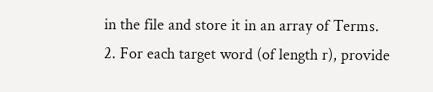in the file and store it in an array of Terms.
2. For each target word (of length r), provide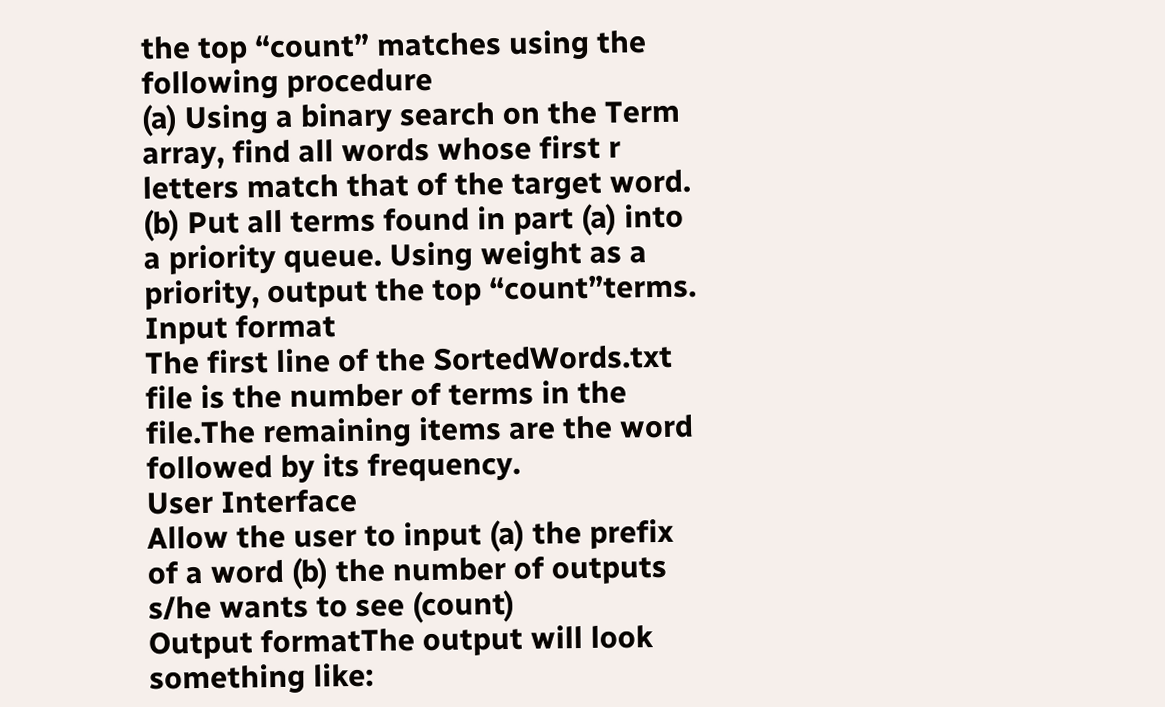the top “count” matches using the following procedure
(a) Using a binary search on the Term array, find all words whose first r letters match that of the target word.
(b) Put all terms found in part (a) into a priority queue. Using weight as a priority, output the top “count”terms.
Input format
The first line of the SortedWords.txt file is the number of terms in the file.The remaining items are the word followed by its frequency.
User Interface
Allow the user to input (a) the prefix of a word (b) the number of outputs s/he wants to see (count)
Output formatThe output will look something like: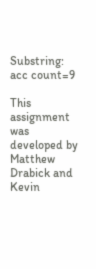Substring: acc count=9

This assignment was developed by Matthew Drabick and Kevin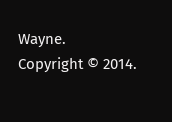Wayne.
Copyright © 2014.